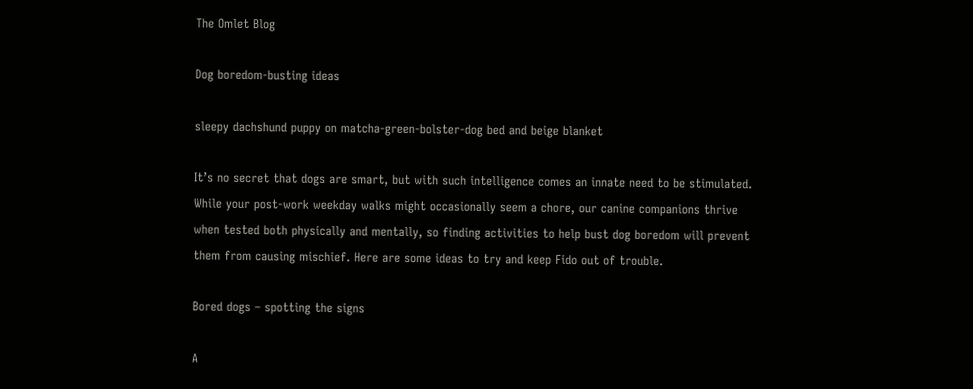The Omlet Blog

Dog boredom-busting ideas

sleepy dachshund puppy on matcha-green-bolster-dog bed and beige blanket

It’s no secret that dogs are smart, but with such intelligence comes an innate need to be stimulated. While your post-work weekday walks might occasionally seem a chore, our canine companions thrive when tested both physically and mentally, so finding activities to help bust dog boredom will prevent them from causing mischief. Here are some ideas to try and keep Fido out of trouble.

Bored dogs – spotting the signs

A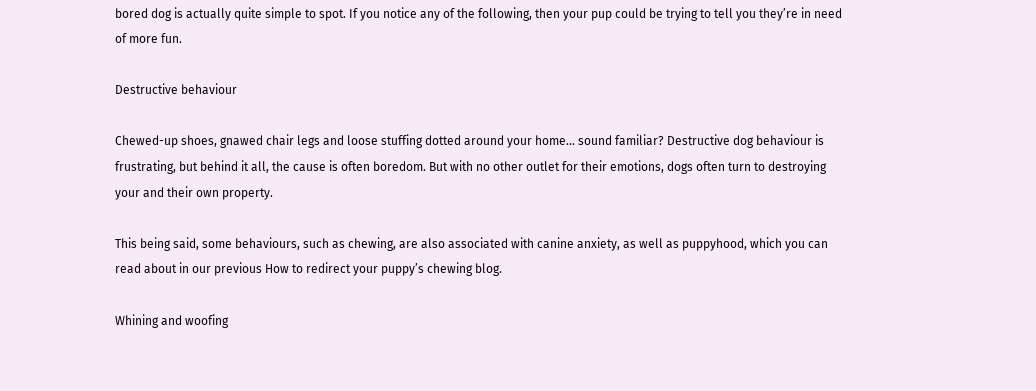bored dog is actually quite simple to spot. If you notice any of the following, then your pup could be trying to tell you they’re in need of more fun.

Destructive behaviour

Chewed-up shoes, gnawed chair legs and loose stuffing dotted around your home… sound familiar? Destructive dog behaviour is frustrating, but behind it all, the cause is often boredom. But with no other outlet for their emotions, dogs often turn to destroying your and their own property.

This being said, some behaviours, such as chewing, are also associated with canine anxiety, as well as puppyhood, which you can read about in our previous How to redirect your puppy’s chewing blog.

Whining and woofing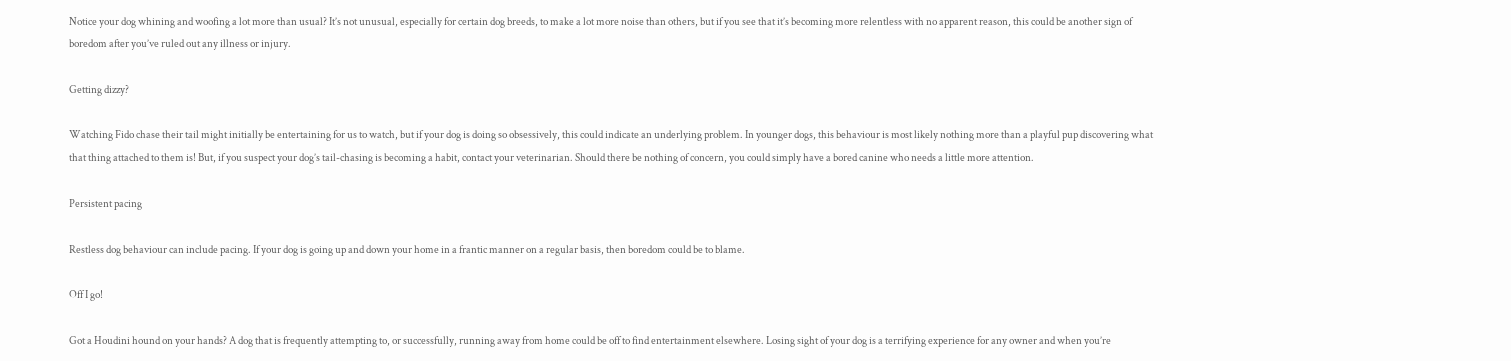Notice your dog whining and woofing a lot more than usual? It’s not unusual, especially for certain dog breeds, to make a lot more noise than others, but if you see that it’s becoming more relentless with no apparent reason, this could be another sign of boredom after you’ve ruled out any illness or injury.

Getting dizzy?

Watching Fido chase their tail might initially be entertaining for us to watch, but if your dog is doing so obsessively, this could indicate an underlying problem. In younger dogs, this behaviour is most likely nothing more than a playful pup discovering what that thing attached to them is! But, if you suspect your dog’s tail-chasing is becoming a habit, contact your veterinarian. Should there be nothing of concern, you could simply have a bored canine who needs a little more attention.

Persistent pacing

Restless dog behaviour can include pacing. If your dog is going up and down your home in a frantic manner on a regular basis, then boredom could be to blame.

Off I go!

Got a Houdini hound on your hands? A dog that is frequently attempting to, or successfully, running away from home could be off to find entertainment elsewhere. Losing sight of your dog is a terrifying experience for any owner and when you’re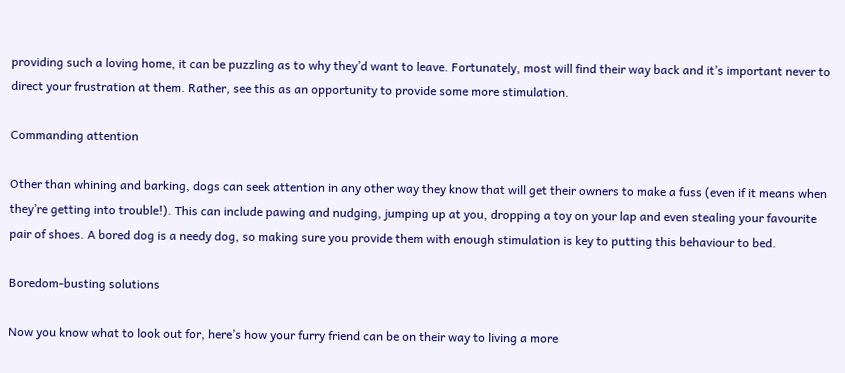providing such a loving home, it can be puzzling as to why they’d want to leave. Fortunately, most will find their way back and it’s important never to direct your frustration at them. Rather, see this as an opportunity to provide some more stimulation.

Commanding attention

Other than whining and barking, dogs can seek attention in any other way they know that will get their owners to make a fuss (even if it means when they’re getting into trouble!). This can include pawing and nudging, jumping up at you, dropping a toy on your lap and even stealing your favourite pair of shoes. A bored dog is a needy dog, so making sure you provide them with enough stimulation is key to putting this behaviour to bed.

Boredom-busting solutions

Now you know what to look out for, here’s how your furry friend can be on their way to living a more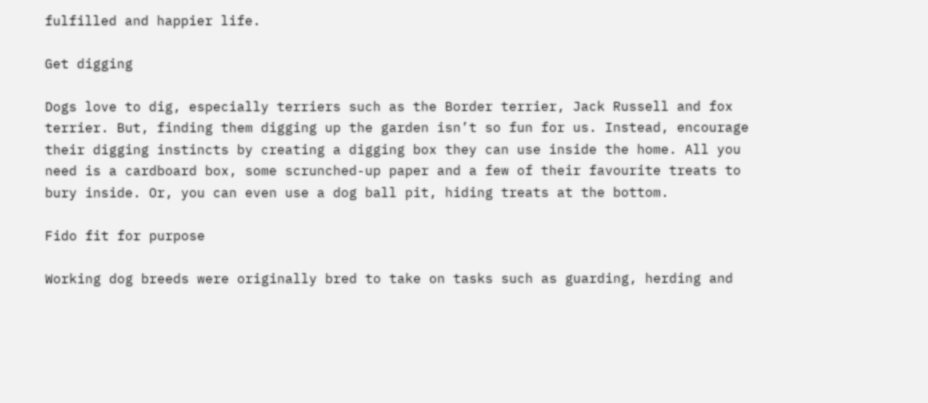fulfilled and happier life.

Get digging

Dogs love to dig, especially terriers such as the Border terrier, Jack Russell and fox terrier. But, finding them digging up the garden isn’t so fun for us. Instead, encourage their digging instincts by creating a digging box they can use inside the home. All you need is a cardboard box, some scrunched-up paper and a few of their favourite treats to bury inside. Or, you can even use a dog ball pit, hiding treats at the bottom.

Fido fit for purpose

Working dog breeds were originally bred to take on tasks such as guarding, herding and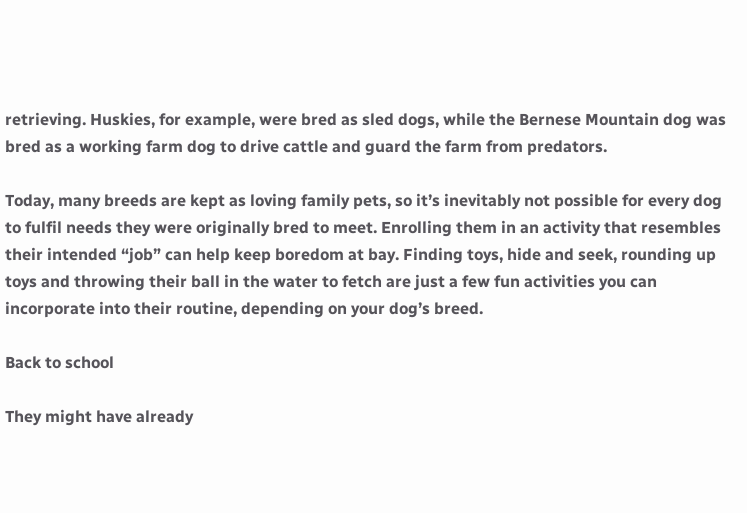retrieving. Huskies, for example, were bred as sled dogs, while the Bernese Mountain dog was bred as a working farm dog to drive cattle and guard the farm from predators.

Today, many breeds are kept as loving family pets, so it’s inevitably not possible for every dog to fulfil needs they were originally bred to meet. Enrolling them in an activity that resembles their intended “job” can help keep boredom at bay. Finding toys, hide and seek, rounding up toys and throwing their ball in the water to fetch are just a few fun activities you can incorporate into their routine, depending on your dog’s breed.

Back to school

They might have already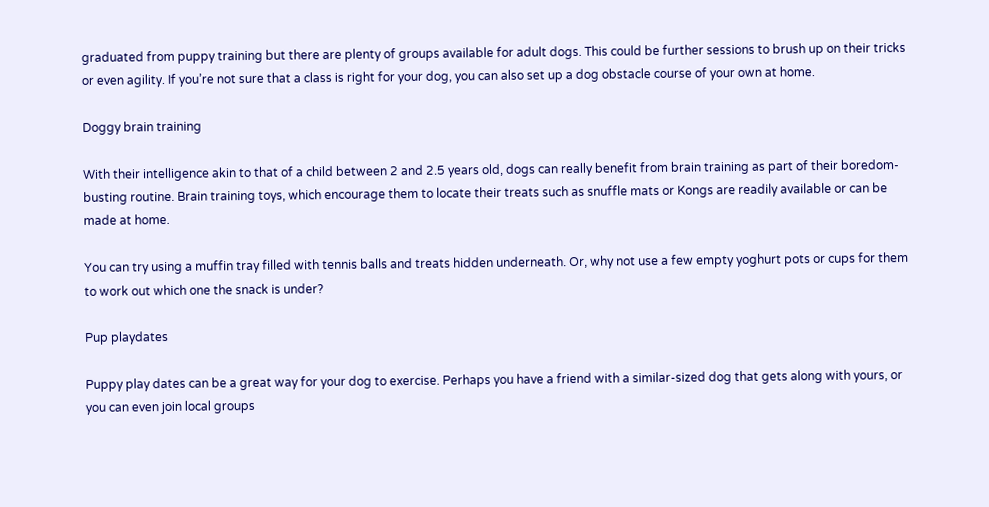graduated from puppy training but there are plenty of groups available for adult dogs. This could be further sessions to brush up on their tricks or even agility. If you’re not sure that a class is right for your dog, you can also set up a dog obstacle course of your own at home.

Doggy brain training

With their intelligence akin to that of a child between 2 and 2.5 years old, dogs can really benefit from brain training as part of their boredom-busting routine. Brain training toys, which encourage them to locate their treats such as snuffle mats or Kongs are readily available or can be made at home.

You can try using a muffin tray filled with tennis balls and treats hidden underneath. Or, why not use a few empty yoghurt pots or cups for them to work out which one the snack is under?

Pup playdates

Puppy play dates can be a great way for your dog to exercise. Perhaps you have a friend with a similar-sized dog that gets along with yours, or you can even join local groups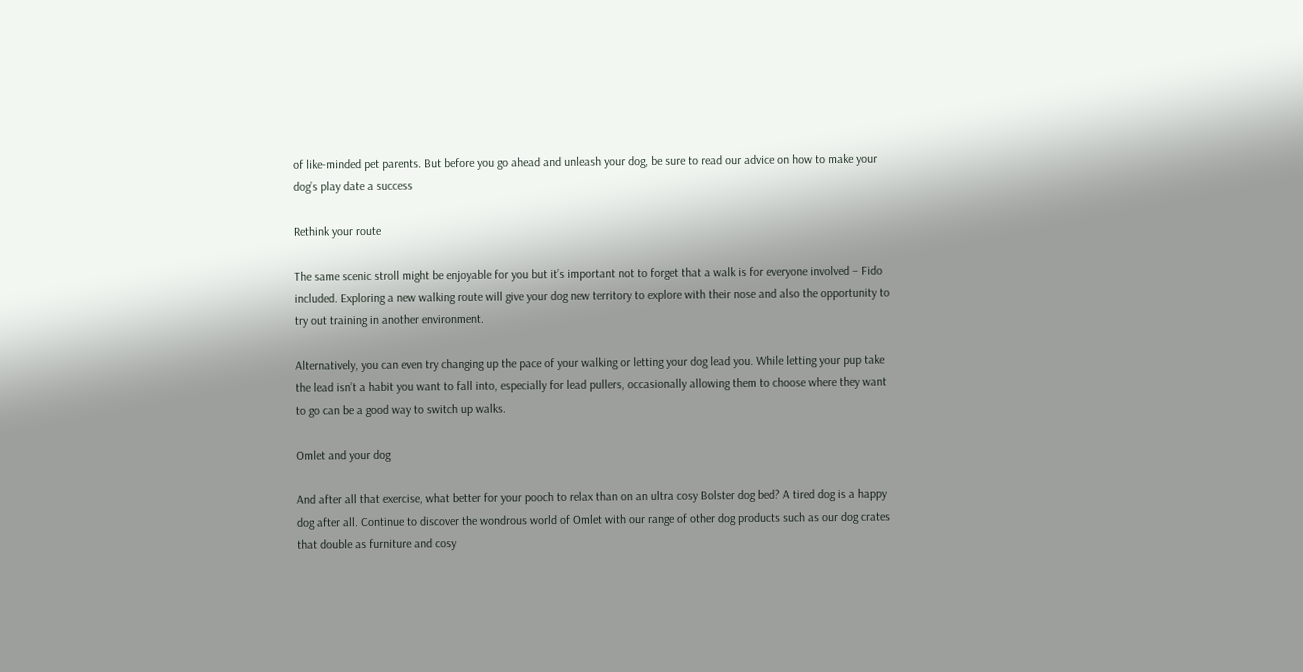of like-minded pet parents. But before you go ahead and unleash your dog, be sure to read our advice on how to make your dog’s play date a success

Rethink your route

The same scenic stroll might be enjoyable for you but it’s important not to forget that a walk is for everyone involved – Fido included. Exploring a new walking route will give your dog new territory to explore with their nose and also the opportunity to try out training in another environment.

Alternatively, you can even try changing up the pace of your walking or letting your dog lead you. While letting your pup take the lead isn’t a habit you want to fall into, especially for lead pullers, occasionally allowing them to choose where they want to go can be a good way to switch up walks.

Omlet and your dog

And after all that exercise, what better for your pooch to relax than on an ultra cosy Bolster dog bed? A tired dog is a happy dog after all. Continue to discover the wondrous world of Omlet with our range of other dog products such as our dog crates that double as furniture and cosy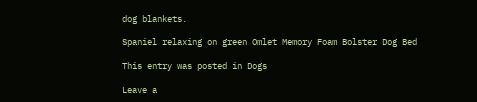dog blankets.

Spaniel relaxing on green Omlet Memory Foam Bolster Dog Bed

This entry was posted in Dogs

Leave a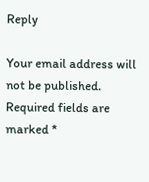Reply

Your email address will not be published. Required fields are marked *